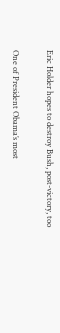Eric Holder hopes to destroy Bush, post-victory, too

One of President Obama’s most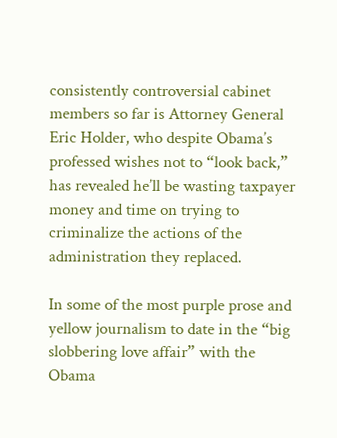consistently controversial cabinet members so far is Attorney General Eric Holder, who despite Obama’s professed wishes not to “look back,” has revealed he’ll be wasting taxpayer money and time on trying to criminalize the actions of the administration they replaced.

In some of the most purple prose and yellow journalism to date in the “big slobbering love affair” with the Obama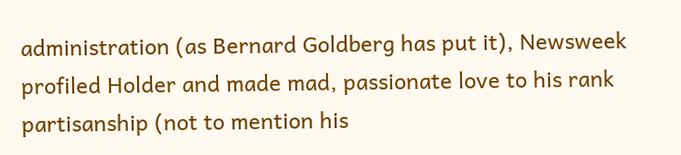administration (as Bernard Goldberg has put it), Newsweek profiled Holder and made mad, passionate love to his rank partisanship (not to mention his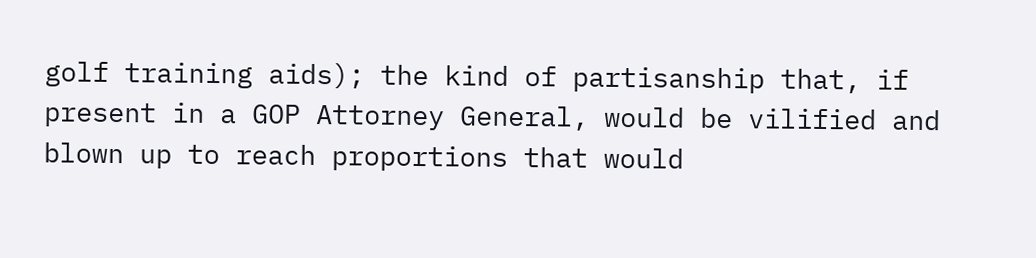golf training aids); the kind of partisanship that, if present in a GOP Attorney General, would be vilified and blown up to reach proportions that would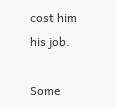cost him his job.

Some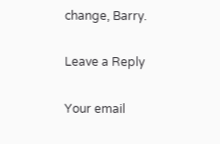change, Barry.

Leave a Reply

Your email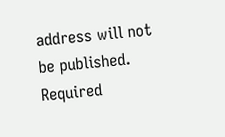address will not be published. Required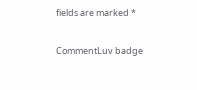fields are marked *

CommentLuv badge